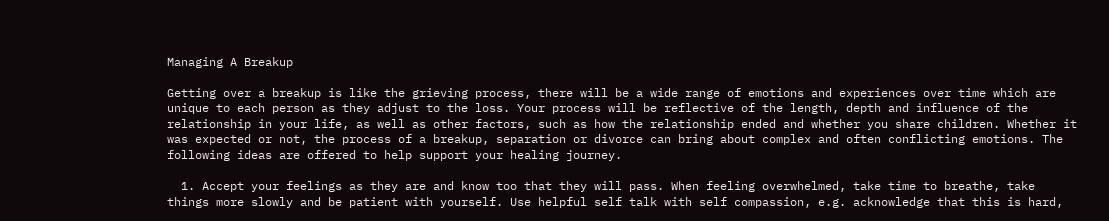Managing A Breakup

Getting over a breakup is like the grieving process, there will be a wide range of emotions and experiences over time which are unique to each person as they adjust to the loss. Your process will be reflective of the length, depth and influence of the relationship in your life, as well as other factors, such as how the relationship ended and whether you share children. Whether it was expected or not, the process of a breakup, separation or divorce can bring about complex and often conflicting emotions. The following ideas are offered to help support your healing journey.

  1. Accept your feelings as they are and know too that they will pass. When feeling overwhelmed, take time to breathe, take things more slowly and be patient with yourself. Use helpful self talk with self compassion, e.g. acknowledge that this is hard,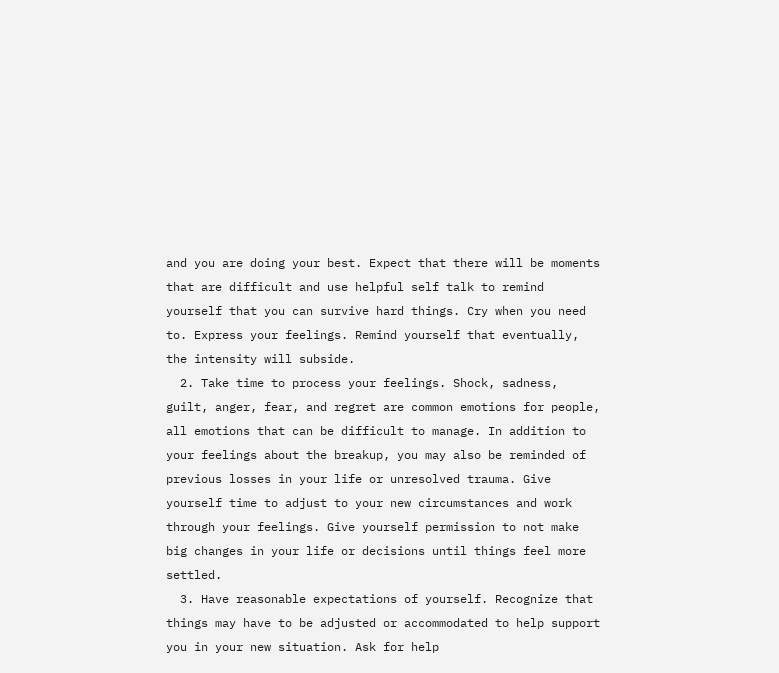and you are doing your best. Expect that there will be moments that are difficult and use helpful self talk to remind yourself that you can survive hard things. Cry when you need to. Express your feelings. Remind yourself that eventually, the intensity will subside.
  2. Take time to process your feelings. Shock, sadness, guilt, anger, fear, and regret are common emotions for people, all emotions that can be difficult to manage. In addition to your feelings about the breakup, you may also be reminded of previous losses in your life or unresolved trauma. Give yourself time to adjust to your new circumstances and work through your feelings. Give yourself permission to not make big changes in your life or decisions until things feel more settled.
  3. Have reasonable expectations of yourself. Recognize that things may have to be adjusted or accommodated to help support you in your new situation. Ask for help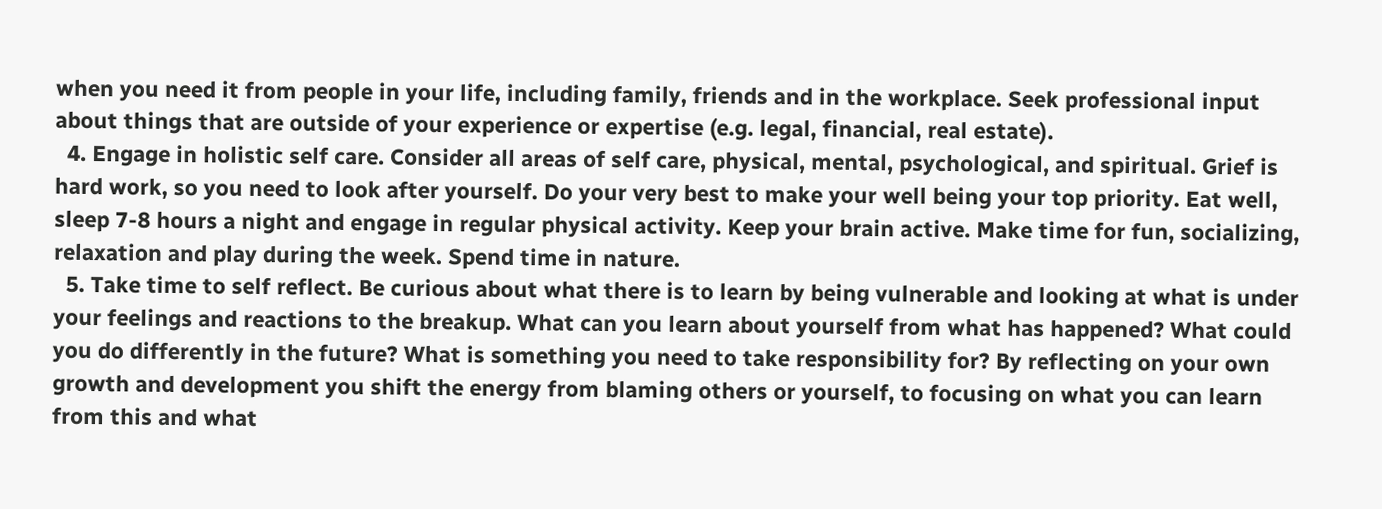when you need it from people in your life, including family, friends and in the workplace. Seek professional input about things that are outside of your experience or expertise (e.g. legal, financial, real estate).
  4. Engage in holistic self care. Consider all areas of self care, physical, mental, psychological, and spiritual. Grief is hard work, so you need to look after yourself. Do your very best to make your well being your top priority. Eat well, sleep 7-8 hours a night and engage in regular physical activity. Keep your brain active. Make time for fun, socializing, relaxation and play during the week. Spend time in nature.
  5. Take time to self reflect. Be curious about what there is to learn by being vulnerable and looking at what is under your feelings and reactions to the breakup. What can you learn about yourself from what has happened? What could you do differently in the future? What is something you need to take responsibility for? By reflecting on your own growth and development you shift the energy from blaming others or yourself, to focusing on what you can learn from this and what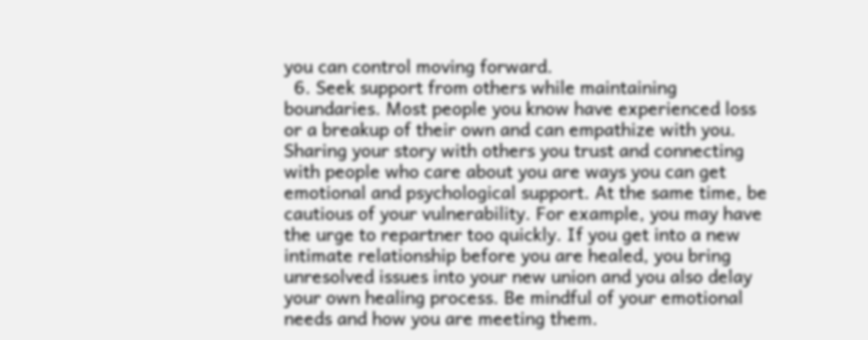you can control moving forward.
  6. Seek support from others while maintaining boundaries. Most people you know have experienced loss or a breakup of their own and can empathize with you. Sharing your story with others you trust and connecting with people who care about you are ways you can get emotional and psychological support. At the same time, be cautious of your vulnerability. For example, you may have the urge to repartner too quickly. If you get into a new intimate relationship before you are healed, you bring unresolved issues into your new union and you also delay your own healing process. Be mindful of your emotional needs and how you are meeting them.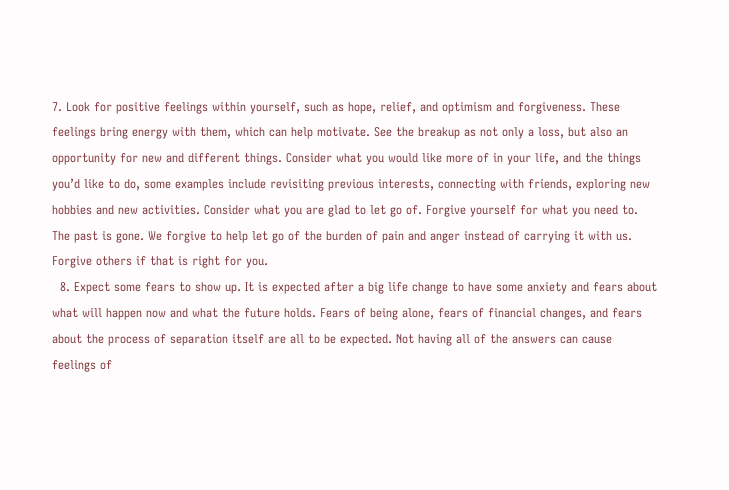7. Look for positive feelings within yourself, such as hope, relief, and optimism and forgiveness. These feelings bring energy with them, which can help motivate. See the breakup as not only a loss, but also an opportunity for new and different things. Consider what you would like more of in your life, and the things you’d like to do, some examples include revisiting previous interests, connecting with friends, exploring new hobbies and new activities. Consider what you are glad to let go of. Forgive yourself for what you need to. The past is gone. We forgive to help let go of the burden of pain and anger instead of carrying it with us. Forgive others if that is right for you.
  8. Expect some fears to show up. It is expected after a big life change to have some anxiety and fears about what will happen now and what the future holds. Fears of being alone, fears of financial changes, and fears about the process of separation itself are all to be expected. Not having all of the answers can cause feelings of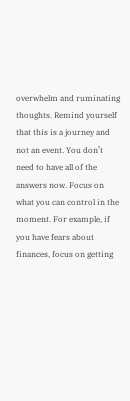overwhelm and ruminating thoughts. Remind yourself that this is a journey and not an event. You don’t need to have all of the answers now. Focus on what you can control in the moment. For example, if you have fears about finances, focus on getting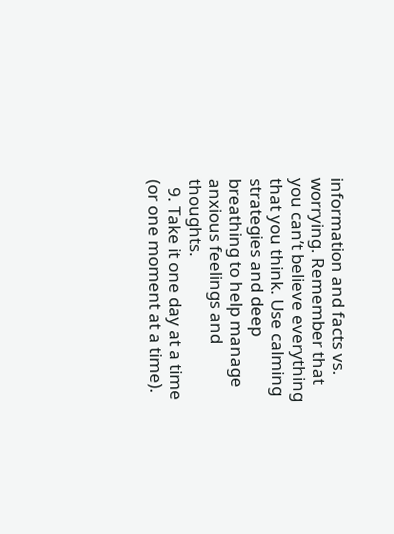information and facts vs. worrying. Remember that you can’t believe everything that you think. Use calming strategies and deep breathing to help manage anxious feelings and thoughts.
  9. Take it one day at a time (or one moment at a time).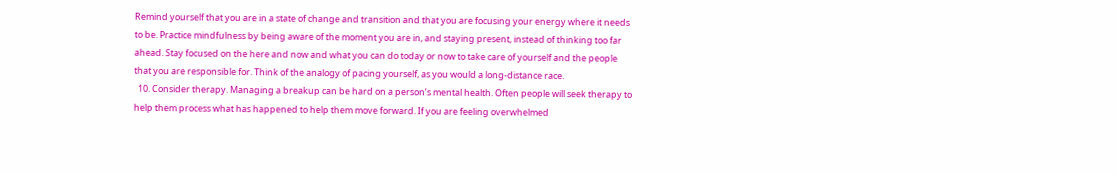Remind yourself that you are in a state of change and transition and that you are focusing your energy where it needs to be. Practice mindfulness by being aware of the moment you are in, and staying present, instead of thinking too far ahead. Stay focused on the here and now and what you can do today or now to take care of yourself and the people that you are responsible for. Think of the analogy of pacing yourself, as you would a long-distance race.
  10. Consider therapy. Managing a breakup can be hard on a person’s mental health. Often people will seek therapy to help them process what has happened to help them move forward. If you are feeling overwhelmed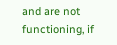and are not functioning, if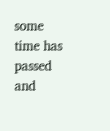some time has passed and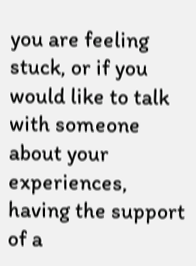you are feeling stuck, or if you would like to talk with someone about your experiences, having the support of a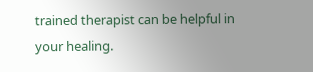trained therapist can be helpful in your healing.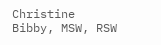Christine Bibby, MSW, RSW